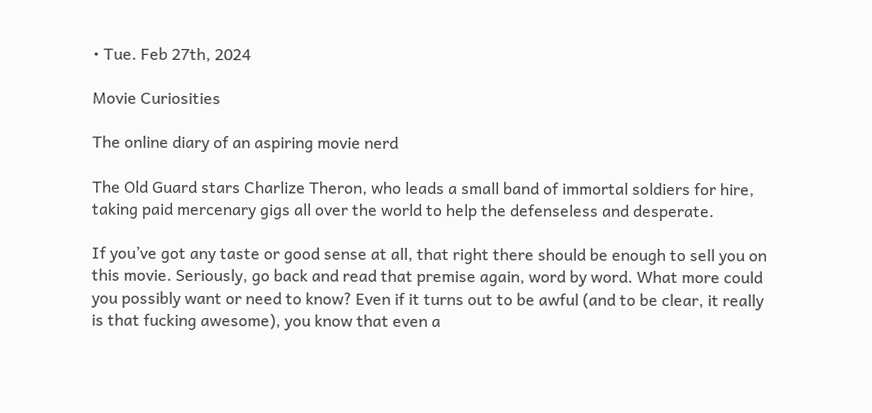• Tue. Feb 27th, 2024

Movie Curiosities

The online diary of an aspiring movie nerd

The Old Guard stars Charlize Theron, who leads a small band of immortal soldiers for hire, taking paid mercenary gigs all over the world to help the defenseless and desperate.

If you’ve got any taste or good sense at all, that right there should be enough to sell you on this movie. Seriously, go back and read that premise again, word by word. What more could you possibly want or need to know? Even if it turns out to be awful (and to be clear, it really is that fucking awesome), you know that even a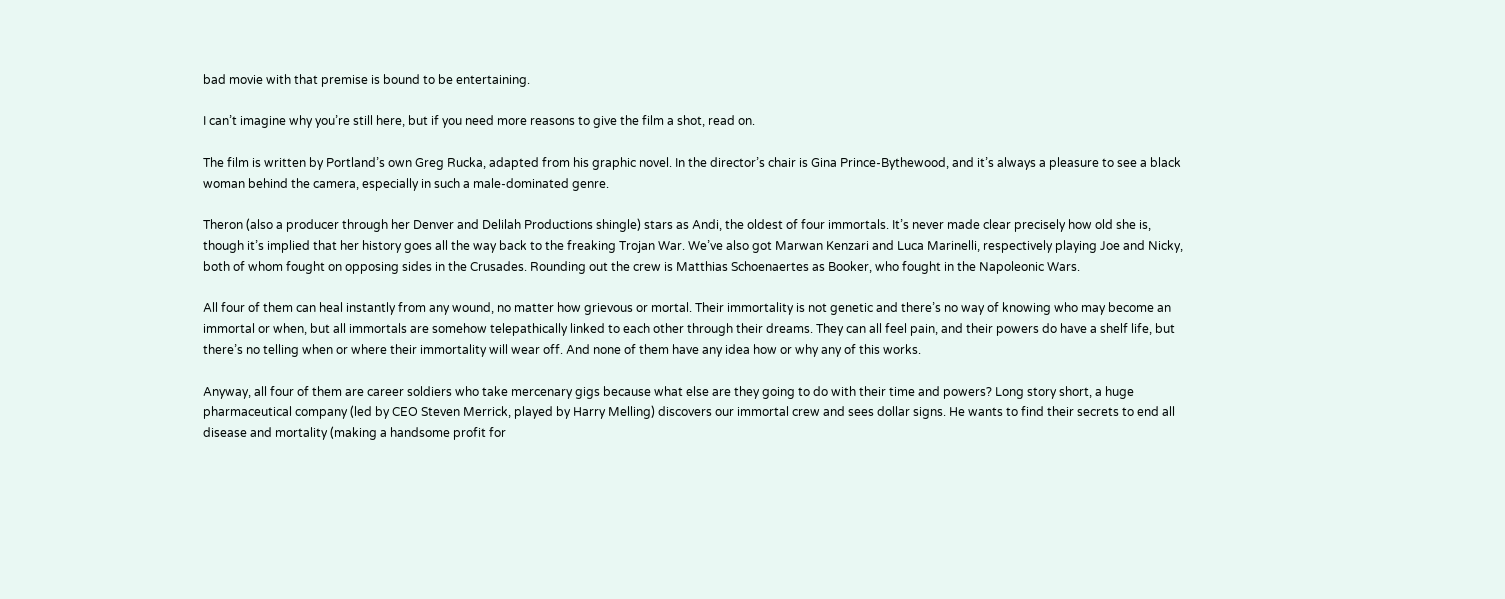bad movie with that premise is bound to be entertaining.

I can’t imagine why you’re still here, but if you need more reasons to give the film a shot, read on.

The film is written by Portland’s own Greg Rucka, adapted from his graphic novel. In the director’s chair is Gina Prince-Bythewood, and it’s always a pleasure to see a black woman behind the camera, especially in such a male-dominated genre.

Theron (also a producer through her Denver and Delilah Productions shingle) stars as Andi, the oldest of four immortals. It’s never made clear precisely how old she is, though it’s implied that her history goes all the way back to the freaking Trojan War. We’ve also got Marwan Kenzari and Luca Marinelli, respectively playing Joe and Nicky, both of whom fought on opposing sides in the Crusades. Rounding out the crew is Matthias Schoenaertes as Booker, who fought in the Napoleonic Wars.

All four of them can heal instantly from any wound, no matter how grievous or mortal. Their immortality is not genetic and there’s no way of knowing who may become an immortal or when, but all immortals are somehow telepathically linked to each other through their dreams. They can all feel pain, and their powers do have a shelf life, but there’s no telling when or where their immortality will wear off. And none of them have any idea how or why any of this works.

Anyway, all four of them are career soldiers who take mercenary gigs because what else are they going to do with their time and powers? Long story short, a huge pharmaceutical company (led by CEO Steven Merrick, played by Harry Melling) discovers our immortal crew and sees dollar signs. He wants to find their secrets to end all disease and mortality (making a handsome profit for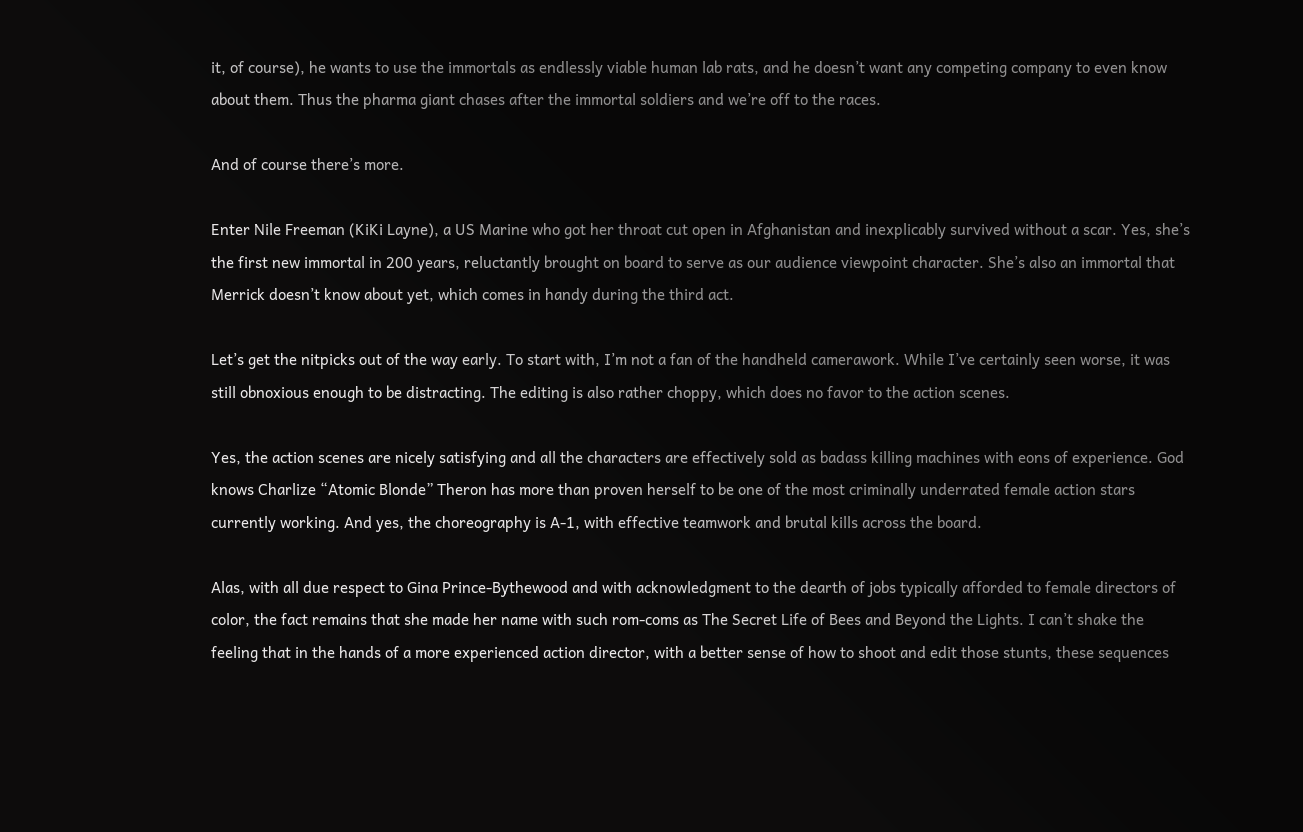it, of course), he wants to use the immortals as endlessly viable human lab rats, and he doesn’t want any competing company to even know about them. Thus the pharma giant chases after the immortal soldiers and we’re off to the races.

And of course there’s more.

Enter Nile Freeman (KiKi Layne), a US Marine who got her throat cut open in Afghanistan and inexplicably survived without a scar. Yes, she’s the first new immortal in 200 years, reluctantly brought on board to serve as our audience viewpoint character. She’s also an immortal that Merrick doesn’t know about yet, which comes in handy during the third act.

Let’s get the nitpicks out of the way early. To start with, I’m not a fan of the handheld camerawork. While I’ve certainly seen worse, it was still obnoxious enough to be distracting. The editing is also rather choppy, which does no favor to the action scenes.

Yes, the action scenes are nicely satisfying and all the characters are effectively sold as badass killing machines with eons of experience. God knows Charlize “Atomic Blonde” Theron has more than proven herself to be one of the most criminally underrated female action stars currently working. And yes, the choreography is A-1, with effective teamwork and brutal kills across the board.

Alas, with all due respect to Gina Prince-Bythewood and with acknowledgment to the dearth of jobs typically afforded to female directors of color, the fact remains that she made her name with such rom-coms as The Secret Life of Bees and Beyond the Lights. I can’t shake the feeling that in the hands of a more experienced action director, with a better sense of how to shoot and edit those stunts, these sequences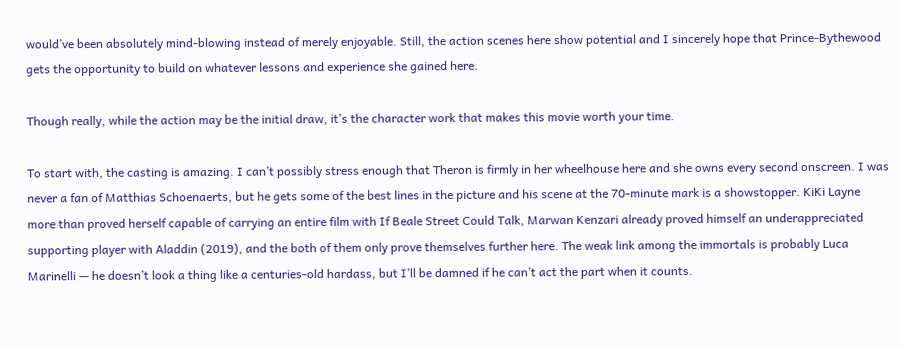would’ve been absolutely mind-blowing instead of merely enjoyable. Still, the action scenes here show potential and I sincerely hope that Prince-Bythewood gets the opportunity to build on whatever lessons and experience she gained here.

Though really, while the action may be the initial draw, it’s the character work that makes this movie worth your time.

To start with, the casting is amazing. I can’t possibly stress enough that Theron is firmly in her wheelhouse here and she owns every second onscreen. I was never a fan of Matthias Schoenaerts, but he gets some of the best lines in the picture and his scene at the 70-minute mark is a showstopper. KiKi Layne more than proved herself capable of carrying an entire film with If Beale Street Could Talk, Marwan Kenzari already proved himself an underappreciated supporting player with Aladdin (2019), and the both of them only prove themselves further here. The weak link among the immortals is probably Luca Marinelli — he doesn’t look a thing like a centuries-old hardass, but I’ll be damned if he can’t act the part when it counts.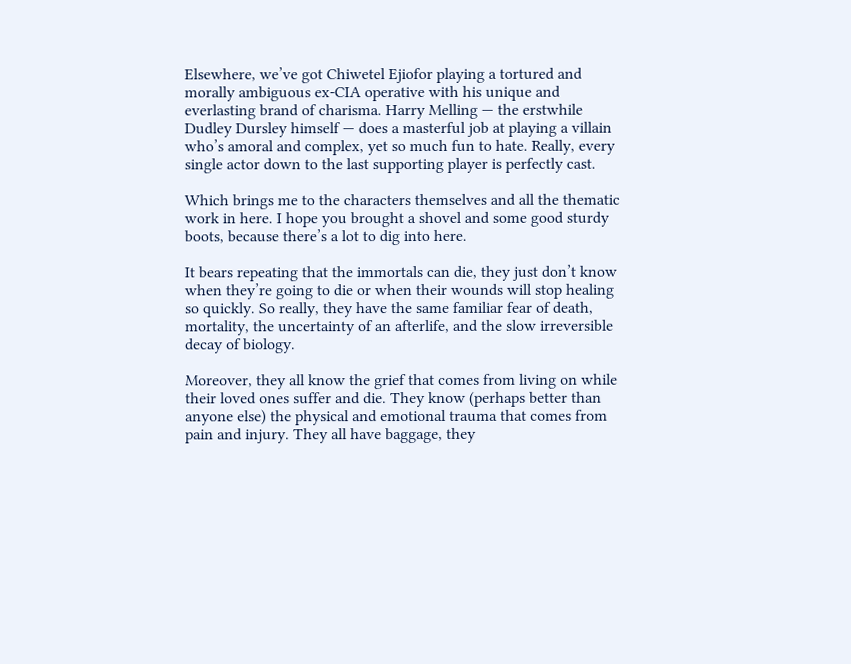Elsewhere, we’ve got Chiwetel Ejiofor playing a tortured and morally ambiguous ex-CIA operative with his unique and everlasting brand of charisma. Harry Melling — the erstwhile Dudley Dursley himself — does a masterful job at playing a villain who’s amoral and complex, yet so much fun to hate. Really, every single actor down to the last supporting player is perfectly cast.

Which brings me to the characters themselves and all the thematic work in here. I hope you brought a shovel and some good sturdy boots, because there’s a lot to dig into here.

It bears repeating that the immortals can die, they just don’t know when they’re going to die or when their wounds will stop healing so quickly. So really, they have the same familiar fear of death, mortality, the uncertainty of an afterlife, and the slow irreversible decay of biology.

Moreover, they all know the grief that comes from living on while their loved ones suffer and die. They know (perhaps better than anyone else) the physical and emotional trauma that comes from pain and injury. They all have baggage, they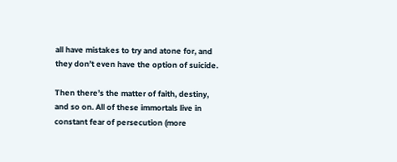all have mistakes to try and atone for, and they don’t even have the option of suicide.

Then there’s the matter of faith, destiny, and so on. All of these immortals live in constant fear of persecution (more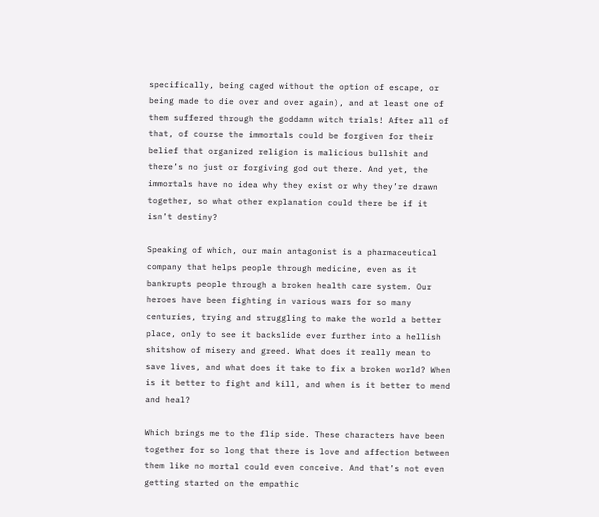specifically, being caged without the option of escape, or being made to die over and over again), and at least one of them suffered through the goddamn witch trials! After all of that, of course the immortals could be forgiven for their belief that organized religion is malicious bullshit and there’s no just or forgiving god out there. And yet, the immortals have no idea why they exist or why they’re drawn together, so what other explanation could there be if it isn’t destiny?

Speaking of which, our main antagonist is a pharmaceutical company that helps people through medicine, even as it bankrupts people through a broken health care system. Our heroes have been fighting in various wars for so many centuries, trying and struggling to make the world a better place, only to see it backslide ever further into a hellish shitshow of misery and greed. What does it really mean to save lives, and what does it take to fix a broken world? When is it better to fight and kill, and when is it better to mend and heal?

Which brings me to the flip side. These characters have been together for so long that there is love and affection between them like no mortal could even conceive. And that’s not even getting started on the empathic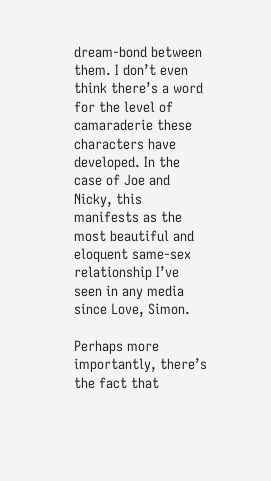dream-bond between them. I don’t even think there’s a word for the level of camaraderie these characters have developed. In the case of Joe and Nicky, this manifests as the most beautiful and eloquent same-sex relationship I’ve seen in any media since Love, Simon.

Perhaps more importantly, there’s the fact that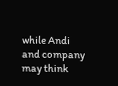while Andi and company may think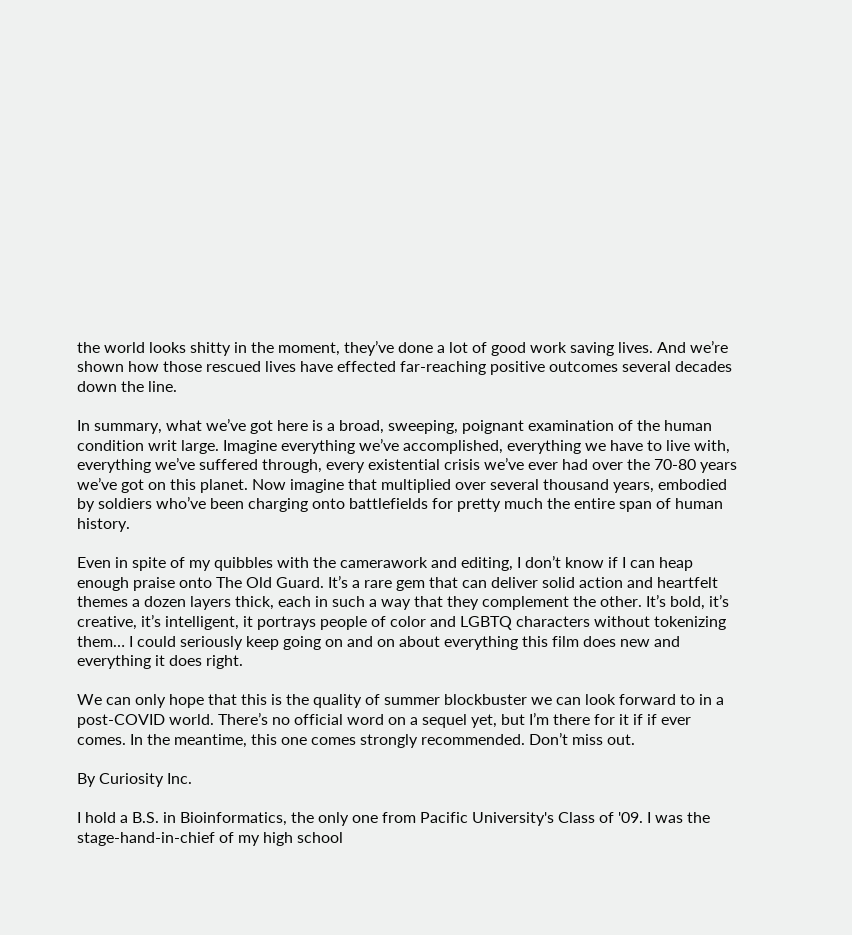the world looks shitty in the moment, they’ve done a lot of good work saving lives. And we’re shown how those rescued lives have effected far-reaching positive outcomes several decades down the line.

In summary, what we’ve got here is a broad, sweeping, poignant examination of the human condition writ large. Imagine everything we’ve accomplished, everything we have to live with, everything we’ve suffered through, every existential crisis we’ve ever had over the 70-80 years we’ve got on this planet. Now imagine that multiplied over several thousand years, embodied by soldiers who’ve been charging onto battlefields for pretty much the entire span of human history.

Even in spite of my quibbles with the camerawork and editing, I don’t know if I can heap enough praise onto The Old Guard. It’s a rare gem that can deliver solid action and heartfelt themes a dozen layers thick, each in such a way that they complement the other. It’s bold, it’s creative, it’s intelligent, it portrays people of color and LGBTQ characters without tokenizing them… I could seriously keep going on and on about everything this film does new and everything it does right.

We can only hope that this is the quality of summer blockbuster we can look forward to in a post-COVID world. There’s no official word on a sequel yet, but I’m there for it if if ever comes. In the meantime, this one comes strongly recommended. Don’t miss out.

By Curiosity Inc.

I hold a B.S. in Bioinformatics, the only one from Pacific University's Class of '09. I was the stage-hand-in-chief of my high school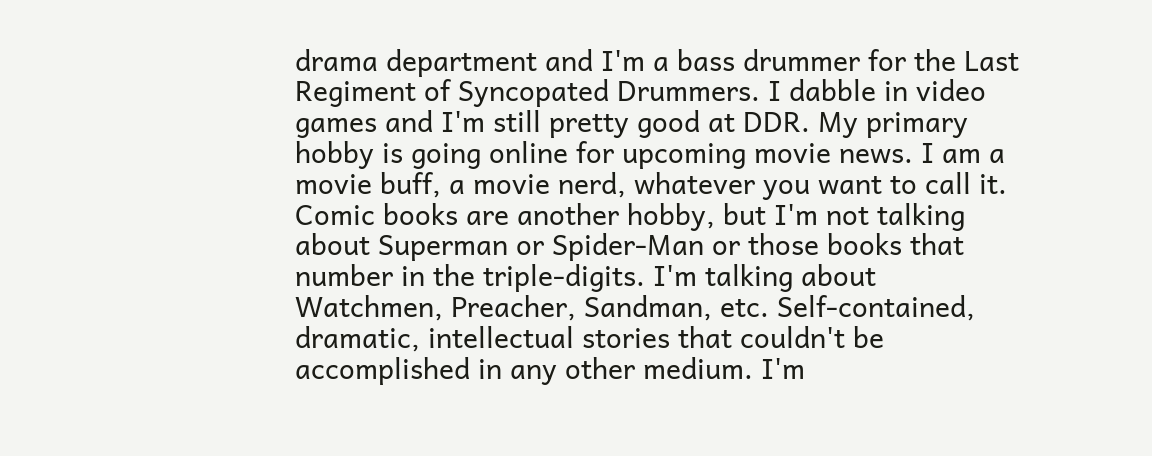drama department and I'm a bass drummer for the Last Regiment of Syncopated Drummers. I dabble in video games and I'm still pretty good at DDR. My primary hobby is going online for upcoming movie news. I am a movie buff, a movie nerd, whatever you want to call it. Comic books are another hobby, but I'm not talking about Superman or Spider-Man or those books that number in the triple-digits. I'm talking about Watchmen, Preacher, Sandman, etc. Self-contained, dramatic, intellectual stories that couldn't be accomplished in any other medium. I'm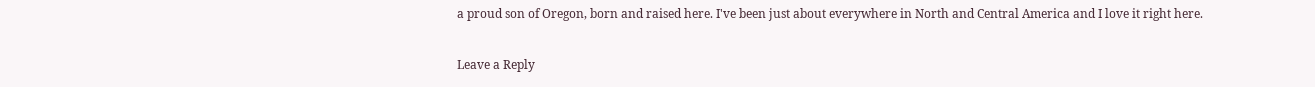a proud son of Oregon, born and raised here. I've been just about everywhere in North and Central America and I love it right here.

Leave a Reply